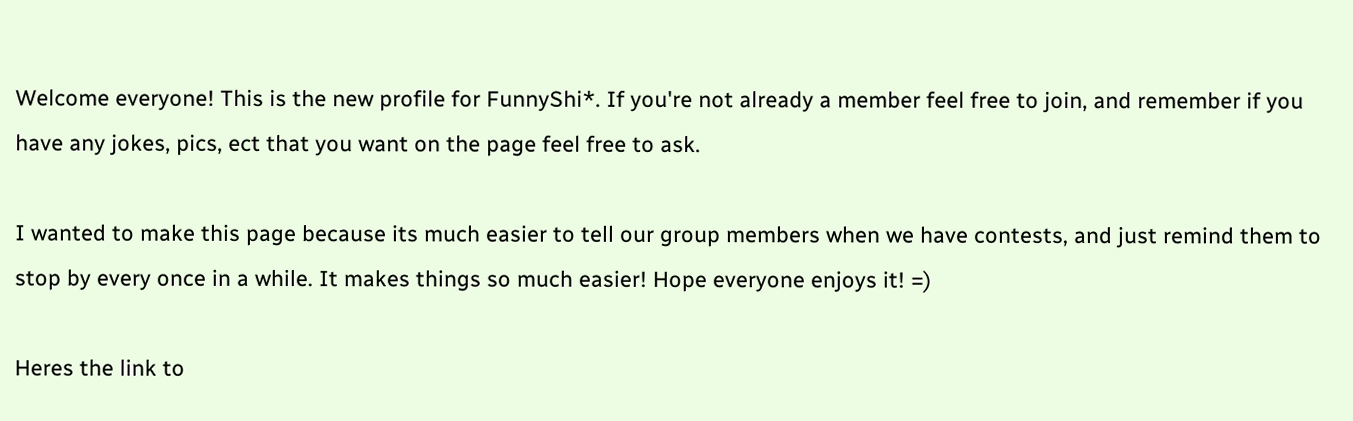Welcome everyone! This is the new profile for FunnyShi*. If you're not already a member feel free to join, and remember if you have any jokes, pics, ect that you want on the page feel free to ask.

I wanted to make this page because its much easier to tell our group members when we have contests, and just remind them to stop by every once in a while. It makes things so much easier! Hope everyone enjoys it! =)

Heres the link to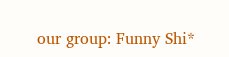our group: Funny Shi*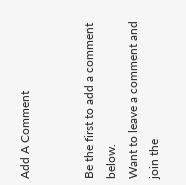Add A Comment


Be the first to add a comment below.
Want to leave a comment and join the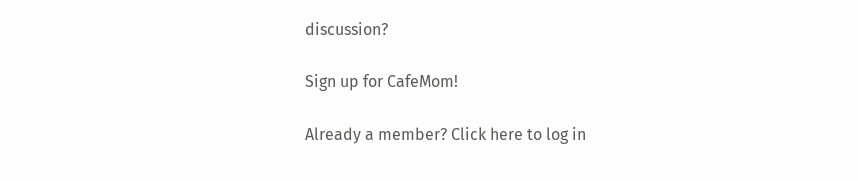discussion?

Sign up for CafeMom!

Already a member? Click here to log in